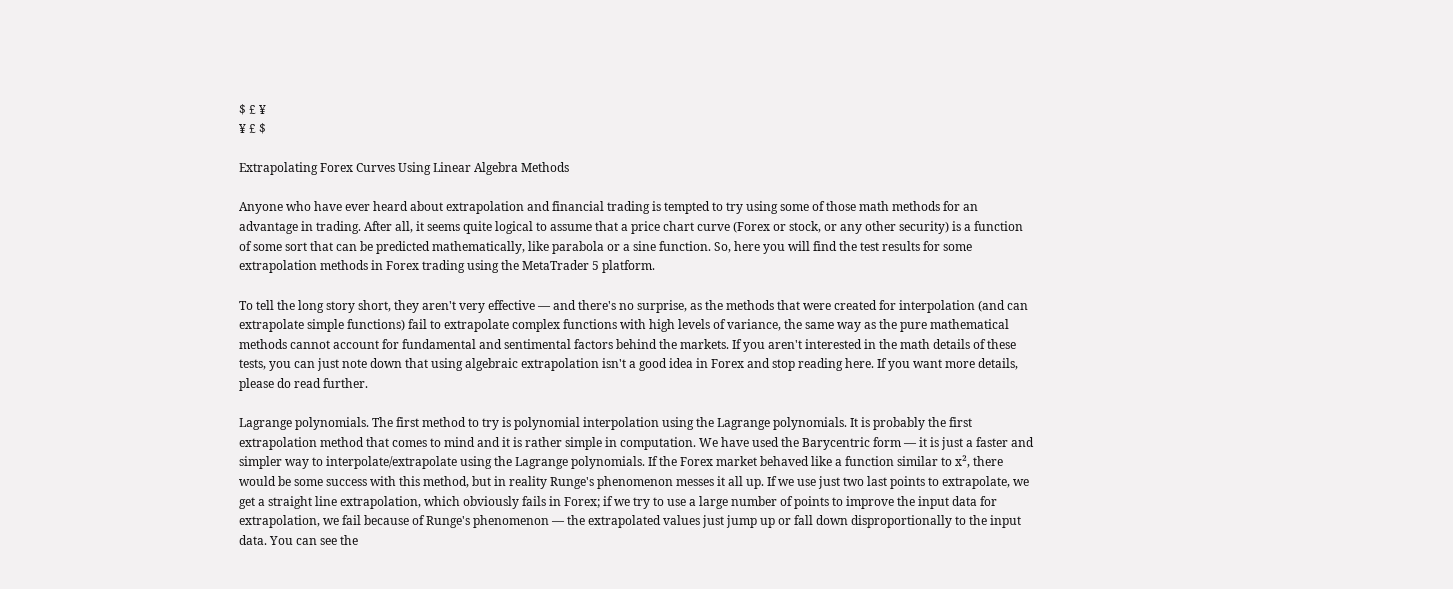$ £ ¥
¥ £ $

Extrapolating Forex Curves Using Linear Algebra Methods

Anyone who have ever heard about extrapolation and financial trading is tempted to try using some of those math methods for an advantage in trading. After all, it seems quite logical to assume that a price chart curve (Forex or stock, or any other security) is a function of some sort that can be predicted mathematically, like parabola or a sine function. So, here you will find the test results for some extrapolation methods in Forex trading using the MetaTrader 5 platform.

To tell the long story short, they aren't very effective — and there's no surprise, as the methods that were created for interpolation (and can extrapolate simple functions) fail to extrapolate complex functions with high levels of variance, the same way as the pure mathematical methods cannot account for fundamental and sentimental factors behind the markets. If you aren't interested in the math details of these tests, you can just note down that using algebraic extrapolation isn't a good idea in Forex and stop reading here. If you want more details, please do read further.

Lagrange polynomials. The first method to try is polynomial interpolation using the Lagrange polynomials. It is probably the first extrapolation method that comes to mind and it is rather simple in computation. We have used the Barycentric form — it is just a faster and simpler way to interpolate/extrapolate using the Lagrange polynomials. If the Forex market behaved like a function similar to x², there would be some success with this method, but in reality Runge's phenomenon messes it all up. If we use just two last points to extrapolate, we get a straight line extrapolation, which obviously fails in Forex; if we try to use a large number of points to improve the input data for extrapolation, we fail because of Runge's phenomenon — the extrapolated values just jump up or fall down disproportionally to the input data. You can see the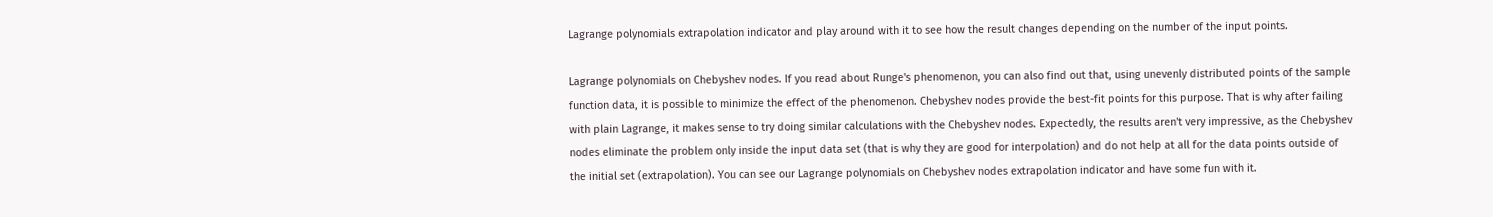Lagrange polynomials extrapolation indicator and play around with it to see how the result changes depending on the number of the input points.

Lagrange polynomials on Chebyshev nodes. If you read about Runge's phenomenon, you can also find out that, using unevenly distributed points of the sample function data, it is possible to minimize the effect of the phenomenon. Chebyshev nodes provide the best-fit points for this purpose. That is why after failing with plain Lagrange, it makes sense to try doing similar calculations with the Chebyshev nodes. Expectedly, the results aren't very impressive, as the Chebyshev nodes eliminate the problem only inside the input data set (that is why they are good for interpolation) and do not help at all for the data points outside of the initial set (extrapolation). You can see our Lagrange polynomials on Chebyshev nodes extrapolation indicator and have some fun with it.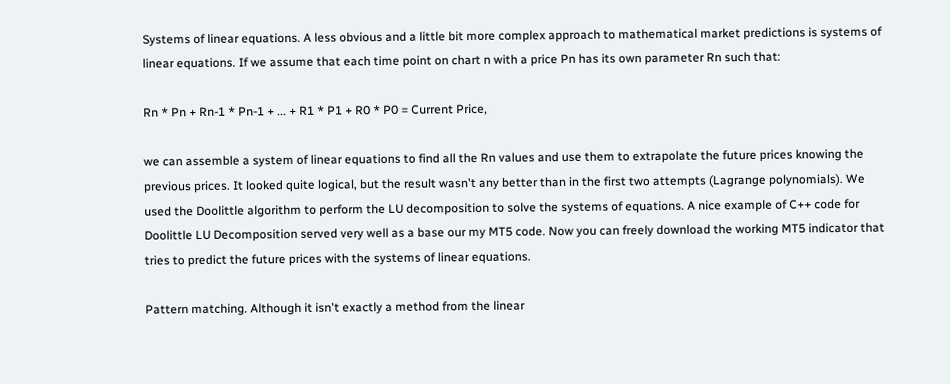Systems of linear equations. A less obvious and a little bit more complex approach to mathematical market predictions is systems of linear equations. If we assume that each time point on chart n with a price Pn has its own parameter Rn such that:

Rn * Pn + Rn-1 * Pn-1 + ... + R1 * P1 + R0 * P0 = Current Price,

we can assemble a system of linear equations to find all the Rn values and use them to extrapolate the future prices knowing the previous prices. It looked quite logical, but the result wasn't any better than in the first two attempts (Lagrange polynomials). We used the Doolittle algorithm to perform the LU decomposition to solve the systems of equations. A nice example of C++ code for Doolittle LU Decomposition served very well as a base our my MT5 code. Now you can freely download the working MT5 indicator that tries to predict the future prices with the systems of linear equations.

Pattern matching. Although it isn't exactly a method from the linear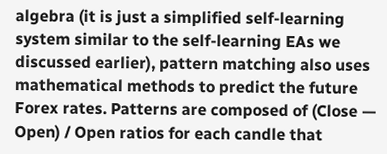algebra (it is just a simplified self-learning system similar to the self-learning EAs we discussed earlier), pattern matching also uses mathematical methods to predict the future Forex rates. Patterns are composed of (Close — Open) / Open ratios for each candle that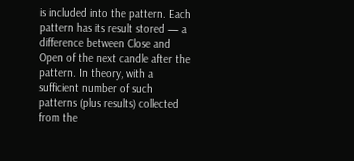is included into the pattern. Each pattern has its result stored — a difference between Close and Open of the next candle after the pattern. In theory, with a sufficient number of such patterns (plus results) collected from the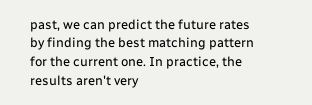past, we can predict the future rates by finding the best matching pattern for the current one. In practice, the results aren't very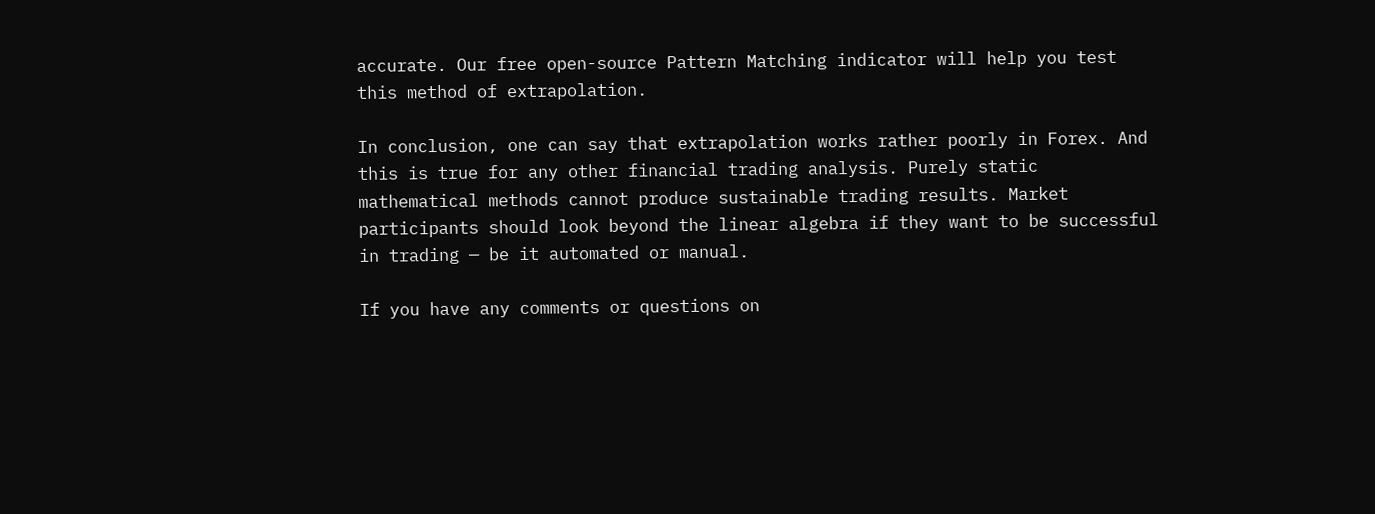accurate. Our free open-source Pattern Matching indicator will help you test this method of extrapolation.

In conclusion, one can say that extrapolation works rather poorly in Forex. And this is true for any other financial trading analysis. Purely static mathematical methods cannot produce sustainable trading results. Market participants should look beyond the linear algebra if they want to be successful in trading — be it automated or manual.

If you have any comments or questions on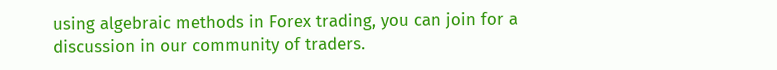using algebraic methods in Forex trading, you can join for a discussion in our community of traders.